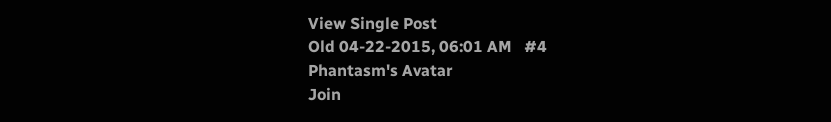View Single Post
Old 04-22-2015, 06:01 AM   #4
Phantasm's Avatar
Join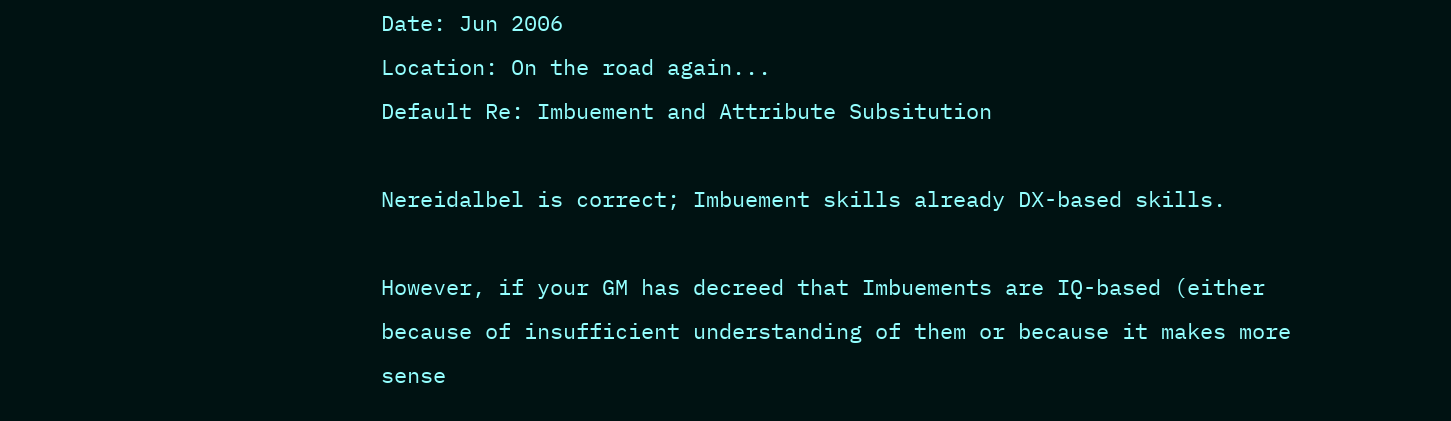Date: Jun 2006
Location: On the road again...
Default Re: Imbuement and Attribute Subsitution

Nereidalbel is correct; Imbuement skills already DX-based skills.

However, if your GM has decreed that Imbuements are IQ-based (either because of insufficient understanding of them or because it makes more sense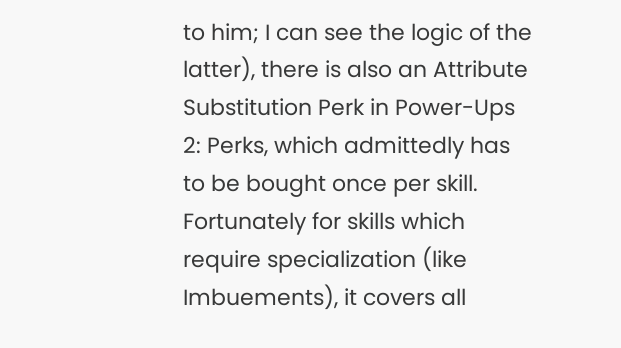to him; I can see the logic of the latter), there is also an Attribute Substitution Perk in Power-Ups 2: Perks, which admittedly has to be bought once per skill. Fortunately for skills which require specialization (like Imbuements), it covers all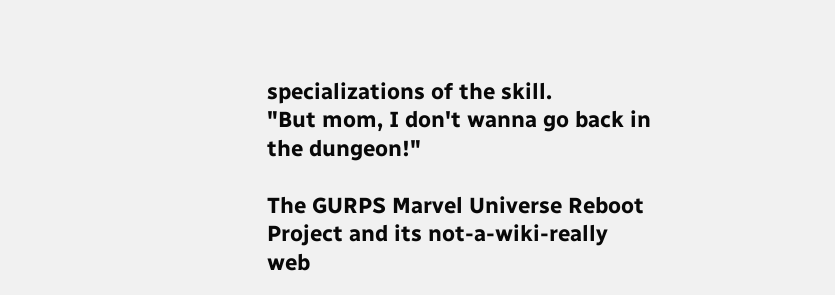specializations of the skill.
"But mom, I don't wanna go back in the dungeon!"

The GURPS Marvel Universe Reboot Project and its not-a-wiki-really web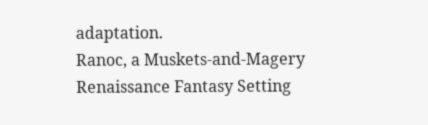adaptation.
Ranoc, a Muskets-and-Magery Renaissance Fantasy Setting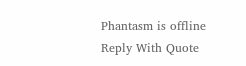Phantasm is offline   Reply With Quote